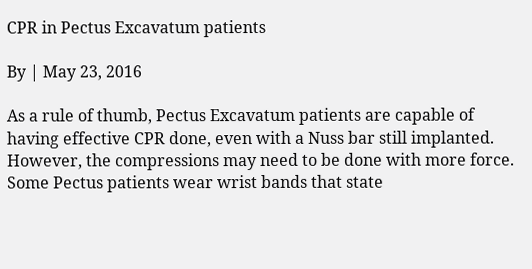CPR in Pectus Excavatum patients

By | May 23, 2016

As a rule of thumb, Pectus Excavatum patients are capable of having effective CPR done, even with a Nuss bar still implanted. However, the compressions may need to be done with more force. Some Pectus patients wear wrist bands that state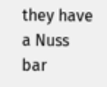they have a Nuss bar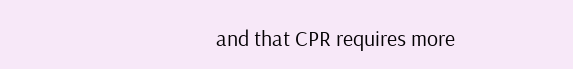and that CPR requires more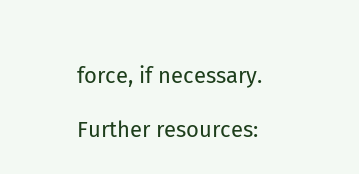force, if necessary.

Further resources: